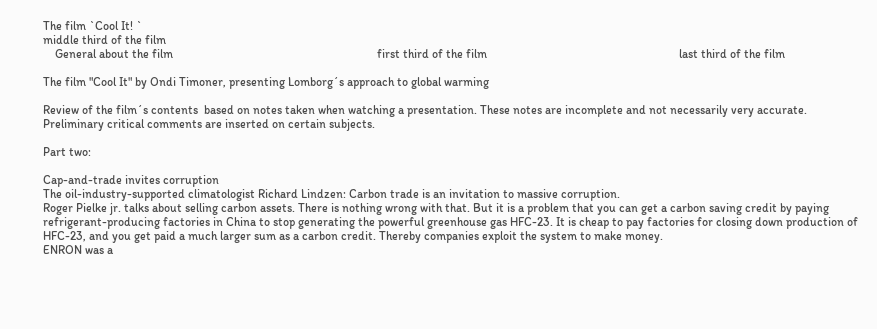The film `Cool It! `
middle third of the film
    General about the film                                                                    first third of the film                                                                last third of the film

The film "Cool It" by Ondi Timoner, presenting Lomborg´s approach to global warming

Review of the film´s contents  based on notes taken when watching a presentation. These notes are incomplete and not necessarily very accurate. Preliminary critical comments are inserted on certain subjects.

Part two:

Cap-and-trade invites corruption
The oil-industry-supported climatologist Richard Lindzen: Carbon trade is an invitation to massive corruption.
Roger Pielke jr. talks about selling carbon assets. There is nothing wrong with that. But it is a problem that you can get a carbon saving credit by paying refrigerant-producing factories in China to stop generating the powerful greenhouse gas HFC-23. It is cheap to pay factories for closing down production of HFC-23, and you get paid a much larger sum as a carbon credit. Thereby companies exploit the system to make money.
ENRON was a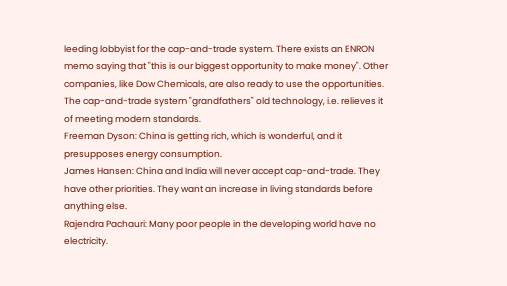leeding lobbyist for the cap-and-trade system. There exists an ENRON memo saying that "this is our biggest opportunity to make money". Other companies, like Dow Chemicals, are also ready to use the opportunities.
The cap-and-trade system "grandfathers" old technology, i.e. relieves it of meeting modern standards.
Freeman Dyson: China is getting rich, which is wonderful, and it presupposes energy consumption.
James Hansen: China and India will never accept cap-and-trade. They have other priorities. They want an increase in living standards before anything else.
Rajendra Pachauri: Many poor people in the developing world have no electricity.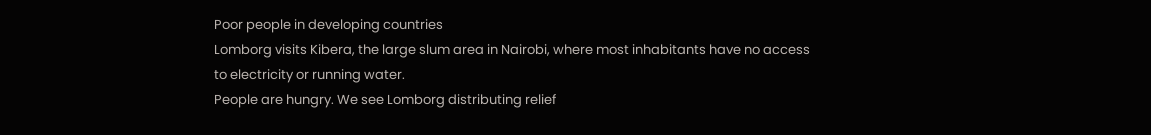Poor people in developing countries
Lomborg visits Kibera, the large slum area in Nairobi, where most inhabitants have no access to electricity or running water.
People are hungry. We see Lomborg distributing relief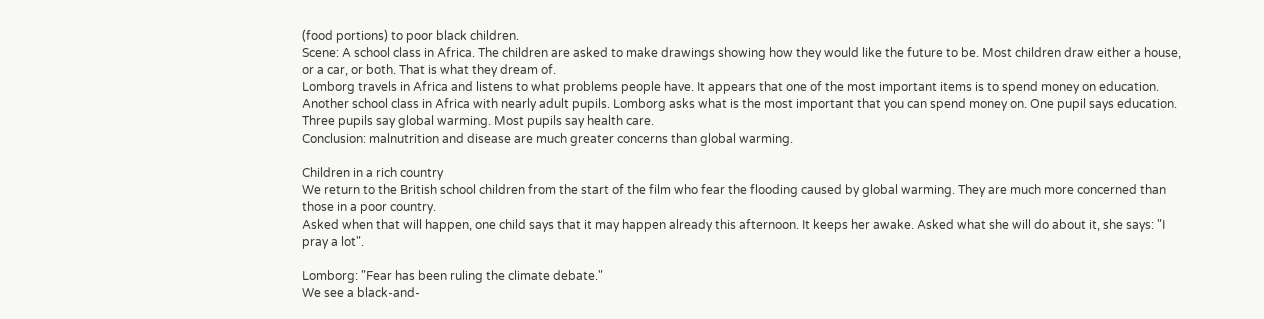(food portions) to poor black children.
Scene: A school class in Africa. The children are asked to make drawings showing how they would like the future to be. Most children draw either a house, or a car, or both. That is what they dream of.
Lomborg travels in Africa and listens to what problems people have. It appears that one of the most important items is to spend money on education.
Another school class in Africa with nearly adult pupils. Lomborg asks what is the most important that you can spend money on. One pupil says education. Three pupils say global warming. Most pupils say health care.
Conclusion: malnutrition and disease are much greater concerns than global warming.

Children in a rich country
We return to the British school children from the start of the film who fear the flooding caused by global warming. They are much more concerned than those in a poor country.
Asked when that will happen, one child says that it may happen already this afternoon. It keeps her awake. Asked what she will do about it, she says: "I pray a lot".

Lomborg: "Fear has been ruling the climate debate."
We see a black-and-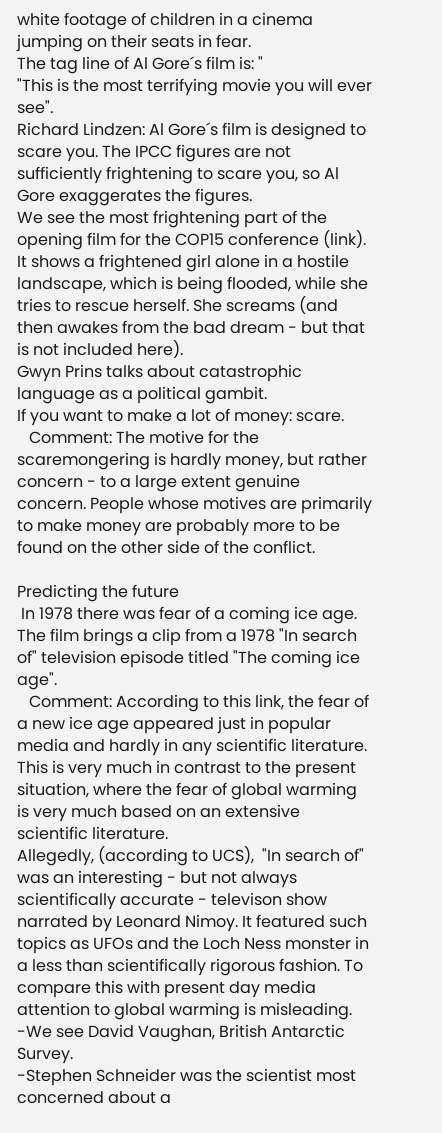white footage of children in a cinema jumping on their seats in fear.
The tag line of Al Gore´s film is: "
"This is the most terrifying movie you will ever see".
Richard Lindzen: Al Gore´s film is designed to scare you. The IPCC figures are not sufficiently frightening to scare you, so Al Gore exaggerates the figures.
We see the most frightening part of the opening film for the COP15 conference (link). It shows a frightened girl alone in a hostile landscape, which is being flooded, while she tries to rescue herself. She screams (and then awakes from the bad dream - but that is not included here).
Gwyn Prins talks about catastrophic language as a political gambit.
If you want to make a lot of money: scare.
   Comment: The motive for the scaremongering is hardly money, but rather concern - to a large extent genuine concern. People whose motives are primarily to make money are probably more to be found on the other side of the conflict.

Predicting the future
 In 1978 there was fear of a coming ice age. The film brings a clip from a 1978 "In search of" television episode titled "The coming ice age".
   Comment: According to this link, the fear of a new ice age appeared just in popular media and hardly in any scientific literature. This is very much in contrast to the present situation, where the fear of global warming is very much based on an extensive scientific literature.
Allegedly, (according to UCS),  "In search of" was an interesting - but not always scientifically accurate - televison show narrated by Leonard Nimoy. It featured such topics as UFOs and the Loch Ness monster in a less than scientifically rigorous fashion. To compare this with present day media attention to global warming is misleading.
-We see David Vaughan, British Antarctic Survey.
-Stephen Schneider was the scientist most concerned about a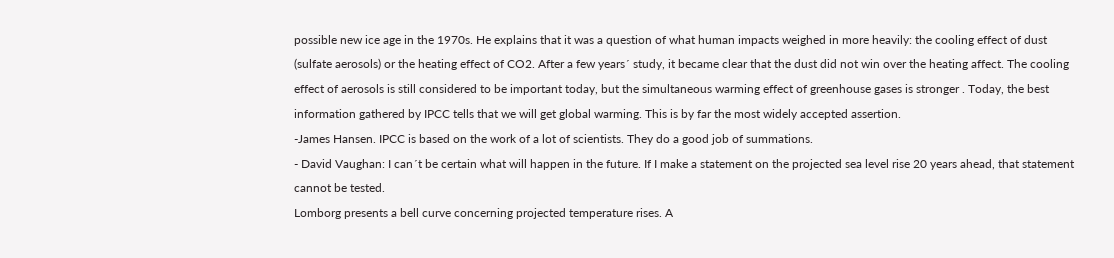possible new ice age in the 1970s. He explains that it was a question of what human impacts weighed in more heavily: the cooling effect of dust (sulfate aerosols) or the heating effect of CO2. After a few years´ study, it became clear that the dust did not win over the heating affect. The cooling effect of aerosols is still considered to be important today, but the simultaneous warming effect of greenhouse gases is stronger . Today, the best information gathered by IPCC tells that we will get global warming. This is by far the most widely accepted assertion.
-James Hansen. IPCC is based on the work of a lot of scientists. They do a good job of summations.
- David Vaughan: I can´t be certain what will happen in the future. If I make a statement on the projected sea level rise 20 years ahead, that statement cannot be tested.
Lomborg presents a bell curve concerning projected temperature rises. A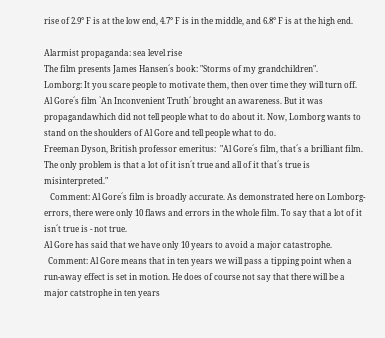rise of 2.9° F is at the low end, 4.7° F is in the middle, and 6.8° F is at the high end.

Alarmist propaganda: sea level rise
The film presents James Hansen´s book: "Storms of my grandchildren".
Lomborg: It you scare people to motivate them, then over time they will turn off.
Al Gore´s film `An Inconvenient Truth´ brought an awareness. But it was propagandawhich did not tell people what to do about it. Now, Lomborg wants to stand on the shoulders of Al Gore and tell people what to do.
Freeman Dyson, British professor emeritus:  "Al Gore´s film, that´s a brilliant film. The only problem is that a lot of it isn´t true and all of it that´s true is misinterpreted."
   Comment: Al Gore´s film is broadly accurate. As demonstrated here on Lomborg-errors, there were only 10 flaws and errors in the whole film. To say that a lot of it isn´t true is - not true.
Al Gore has said that we have only 10 years to avoid a major catastrophe.
  Comment: Al Gore means that in ten years we will pass a tipping point when a run-away effect is set in motion. He does of course not say that there will be a major catstrophe in ten years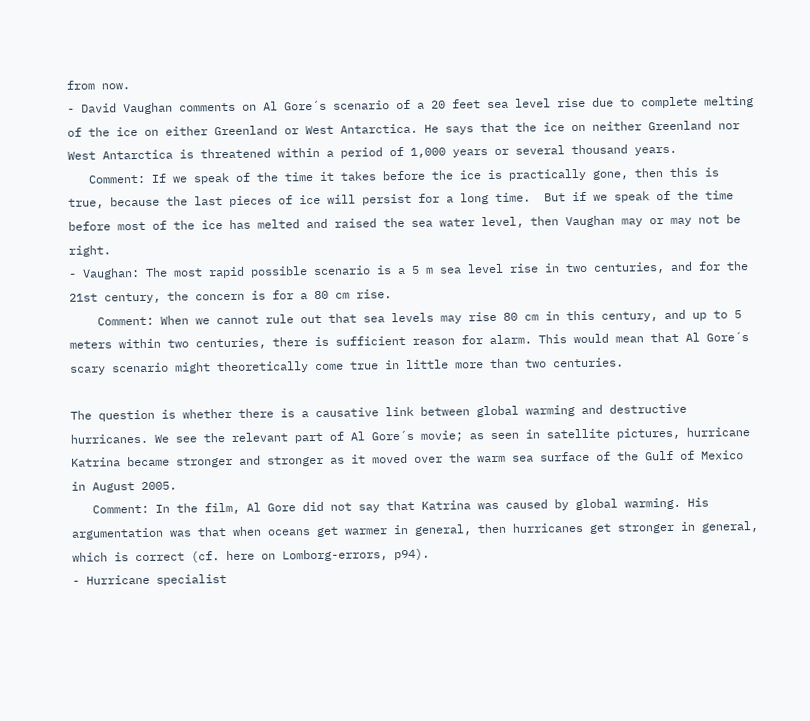from now.
- David Vaughan comments on Al Gore´s scenario of a 20 feet sea level rise due to complete melting of the ice on either Greenland or West Antarctica. He says that the ice on neither Greenland nor West Antarctica is threatened within a period of 1,000 years or several thousand years.
   Comment: If we speak of the time it takes before the ice is practically gone, then this is true, because the last pieces of ice will persist for a long time.  But if we speak of the time before most of the ice has melted and raised the sea water level, then Vaughan may or may not be right.
- Vaughan: The most rapid possible scenario is a 5 m sea level rise in two centuries, and for the 21st century, the concern is for a 80 cm rise.
    Comment: When we cannot rule out that sea levels may rise 80 cm in this century, and up to 5 meters within two centuries, there is sufficient reason for alarm. This would mean that Al Gore´s scary scenario might theoretically come true in little more than two centuries.

The question is whether there is a causative link between global warming and destructive hurricanes. We see the relevant part of Al Gore´s movie; as seen in satellite pictures, hurricane Katrina became stronger and stronger as it moved over the warm sea surface of the Gulf of Mexico in August 2005.
   Comment: In the film, Al Gore did not say that Katrina was caused by global warming. His argumentation was that when oceans get warmer in general, then hurricanes get stronger in general, which is correct (cf. here on Lomborg-errors, p94).
- Hurricane specialist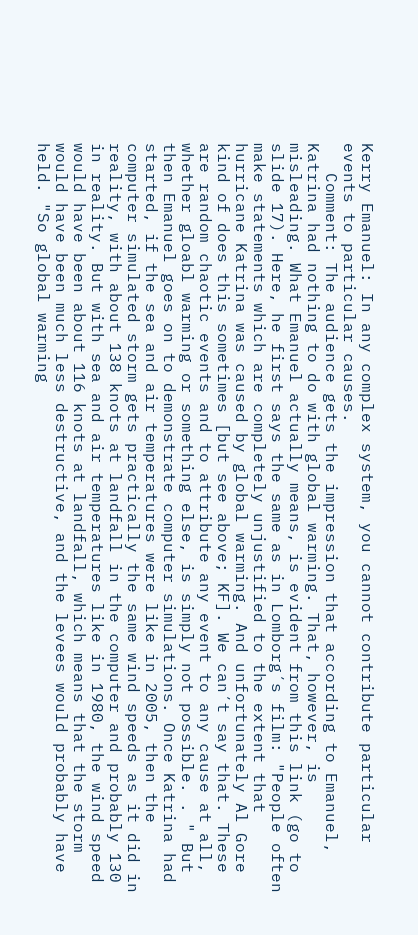Kerry Emanuel: In any complex system, you cannot contribute particular events to particular causes.
   Comment: The audience gets the impression that according to Emanuel, Katrina had nothing to do with global warming. That, however, is misleading. What Emanuel actually means, is evident from this link (go to slide 17). Here, he first says the same as in Lomborg´s film: "People often make statements which are completely unjustified to the extent that hurricane Katrina was caused by global warming. And unfortunately Al Gore kind of does this sometimes [but see above; KF]. We can´t say that. These are random chaotic events and to attribute any event to any cause at all, whether gloabl warming or something else, is simply not possible. . " But then Emanuel goes on to demonstrate computer simulations. Once Katrina had started, if the sea and air temperatures were like in 2005, then the computer simulated storm gets practically the same wind speeds as it did in reality, with about 138 knots at landfall in the computer and probably 130 in reality. But with sea and air temperatures like in 1980, the wind speed would have been about 116 knots at landfall, which means that the storm would have been much less destructive, and the levees would probably have held. "So global warming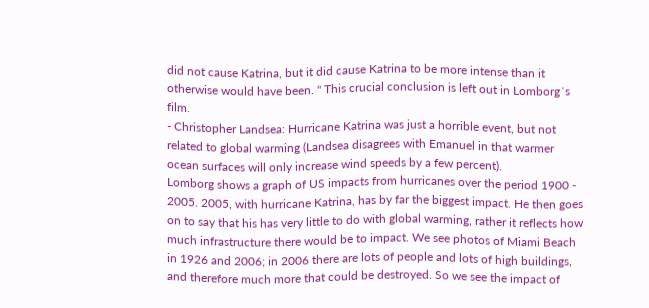did not cause Katrina, but it did cause Katrina to be more intense than it otherwise would have been. " This crucial conclusion is left out in Lomborg´s film.
- Christopher Landsea: Hurricane Katrina was just a horrible event, but not related to global warming (Landsea disagrees with Emanuel in that warmer ocean surfaces will only increase wind speeds by a few percent).
Lomborg shows a graph of US impacts from hurricanes over the period 1900 - 2005. 2005, with hurricane Katrina, has by far the biggest impact. He then goes on to say that his has very little to do with global warming, rather it reflects how much infrastructure there would be to impact. We see photos of Miami Beach in 1926 and 2006; in 2006 there are lots of people and lots of high buildings, and therefore much more that could be destroyed. So we see the impact of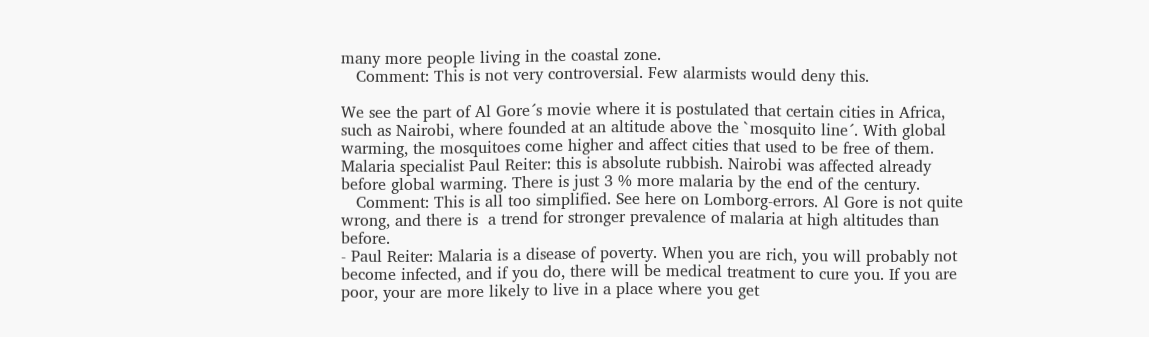many more people living in the coastal zone.
   Comment: This is not very controversial. Few alarmists would deny this.

We see the part of Al Gore´s movie where it is postulated that certain cities in Africa, such as Nairobi, where founded at an altitude above the `mosquito line´. With global warming, the mosquitoes come higher and affect cities that used to be free of them.
Malaria specialist Paul Reiter: this is absolute rubbish. Nairobi was affected already before global warming. There is just 3 % more malaria by the end of the century.
   Comment: This is all too simplified. See here on Lomborg-errors. Al Gore is not quite wrong, and there is  a trend for stronger prevalence of malaria at high altitudes than before.
- Paul Reiter: Malaria is a disease of poverty. When you are rich, you will probably not become infected, and if you do, there will be medical treatment to cure you. If you are poor, your are more likely to live in a place where you get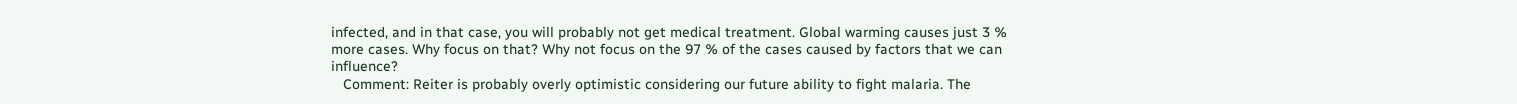infected, and in that case, you will probably not get medical treatment. Global warming causes just 3 % more cases. Why focus on that? Why not focus on the 97 % of the cases caused by factors that we can influence?
   Comment: Reiter is probably overly optimistic considering our future ability to fight malaria. The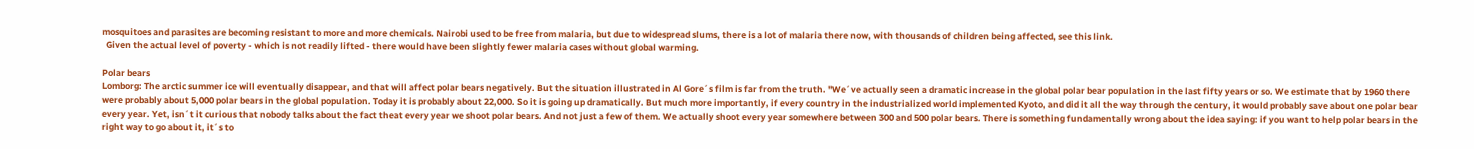mosquitoes and parasites are becoming resistant to more and more chemicals. Nairobi used to be free from malaria, but due to widespread slums, there is a lot of malaria there now, with thousands of children being affected, see this link.
  Given the actual level of poverty - which is not readily lifted - there would have been slightly fewer malaria cases without global warming.

Polar bears
Lomborg: The arctic summer ice will eventually disappear, and that will affect polar bears negatively. But the situation illustrated in Al Gore´s film is far from the truth. "We´ve actually seen a dramatic increase in the global polar bear population in the last fifty years or so. We estimate that by 1960 there were probably about 5,000 polar bears in the global population. Today it is probably about 22,000. So it is going up dramatically. But much more importantly, if every country in the industrialized world implemented Kyoto, and did it all the way through the century, it would probably save about one polar bear every year. Yet, isn´t it curious that nobody talks about the fact theat every year we shoot polar bears. And not just a few of them. We actually shoot every year somewhere between 300 and 500 polar bears. There is something fundamentally wrong about the idea saying: if you want to help polar bears in the right way to go about it, it´s to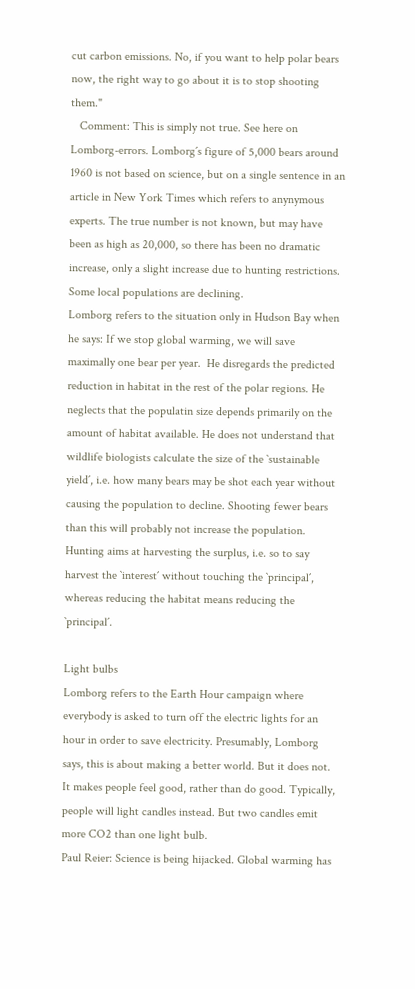cut carbon emissions. No, if you want to help polar bears now, the right way to go about it is to stop shooting them."
   Comment: This is simply not true. See here on Lomborg-errors. Lomborg´s figure of 5,000 bears around 1960 is not based on science, but on a single sentence in an article in New York Times which refers to anynymous experts. The true number is not known, but may have been as high as 20,000, so there has been no dramatic increase, only a slight increase due to hunting restrictions. Some local populations are declining.
Lomborg refers to the situation only in Hudson Bay when he says: If we stop global warming, we will save maximally one bear per year.  He disregards the predicted reduction in habitat in the rest of the polar regions. He neglects that the populatin size depends primarily on the amount of habitat available. He does not understand that
wildlife biologists calculate the size of the `sustainable yield´, i.e. how many bears may be shot each year without causing the population to decline. Shooting fewer bears than this will probably not increase the population. Hunting aims at harvesting the surplus, i.e. so to say harvest the `interest´ without touching the `principal´, whereas reducing the habitat means reducing the `principal´.

Light bulbs
Lomborg refers to the Earth Hour campaign where everybody is asked to turn off the electric lights for an hour in order to save electricity. Presumably, Lomborg says, this is about making a better world. But it does not. It makes people feel good, rather than do good. Typically, people will light candles instead. But two candles emit more CO2 than one light bulb.
Paul Reier: Science is being hijacked. Global warming has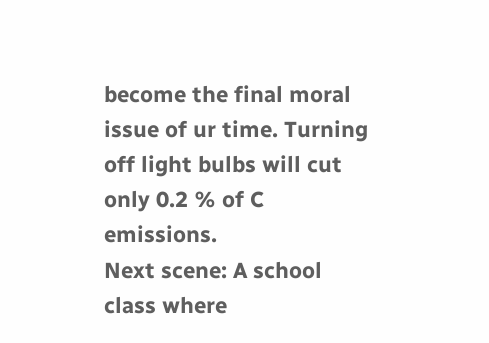become the final moral issue of ur time. Turning off light bulbs will cut only 0.2 % of C emissions.
Next scene: A school class where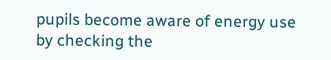pupils become aware of energy use by checking the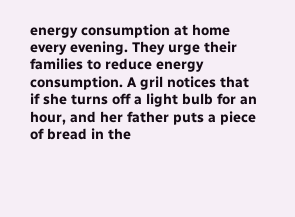energy consumption at home every evening. They urge their families to reduce energy consumption. A gril notices that if she turns off a light bulb for an hour, and her father puts a piece of bread in the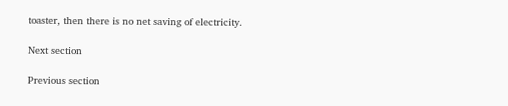toaster, then there is no net saving of electricity.

Next section

Previous section